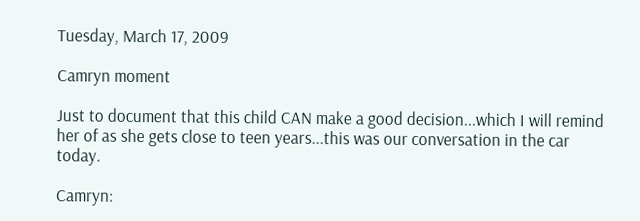Tuesday, March 17, 2009

Camryn moment

Just to document that this child CAN make a good decision...which I will remind her of as she gets close to teen years...this was our conversation in the car today.

Camryn: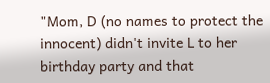"Mom, D (no names to protect the innocent) didn't invite L to her birthday party and that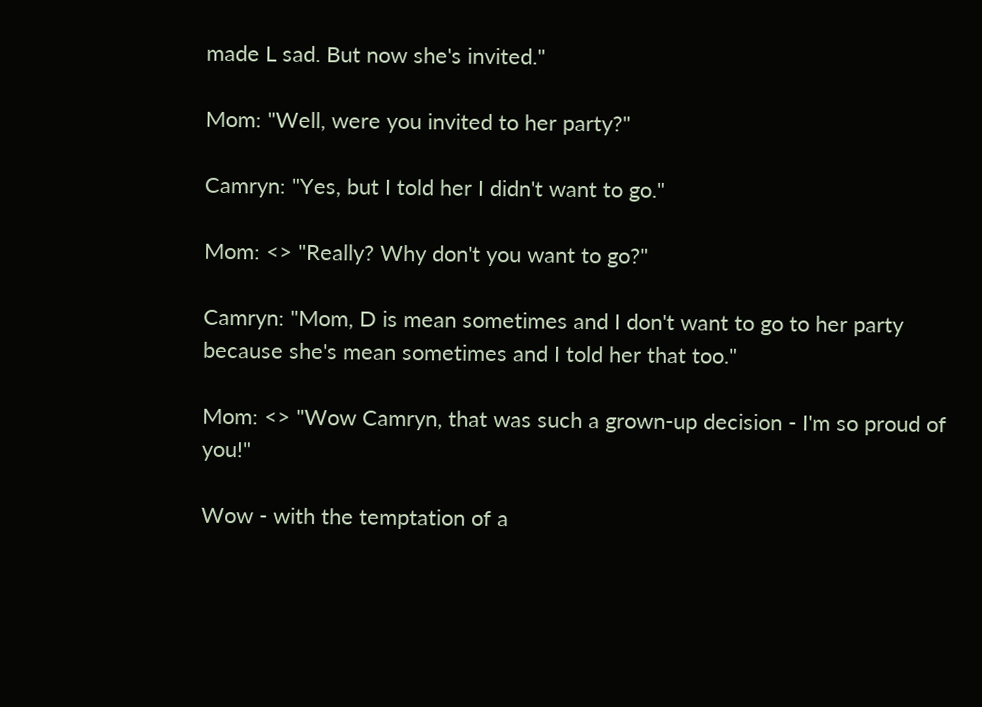made L sad. But now she's invited."

Mom: "Well, were you invited to her party?"

Camryn: "Yes, but I told her I didn't want to go."

Mom: <> "Really? Why don't you want to go?"

Camryn: "Mom, D is mean sometimes and I don't want to go to her party because she's mean sometimes and I told her that too."

Mom: <> "Wow Camryn, that was such a grown-up decision - I'm so proud of you!"

Wow - with the temptation of a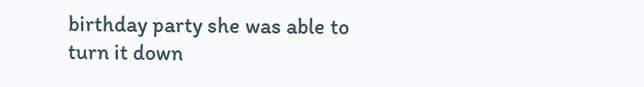birthday party she was able to turn it down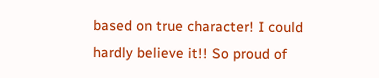based on true character! I could hardly believe it!! So proud of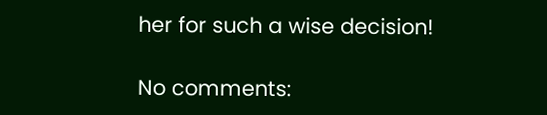her for such a wise decision!

No comments: